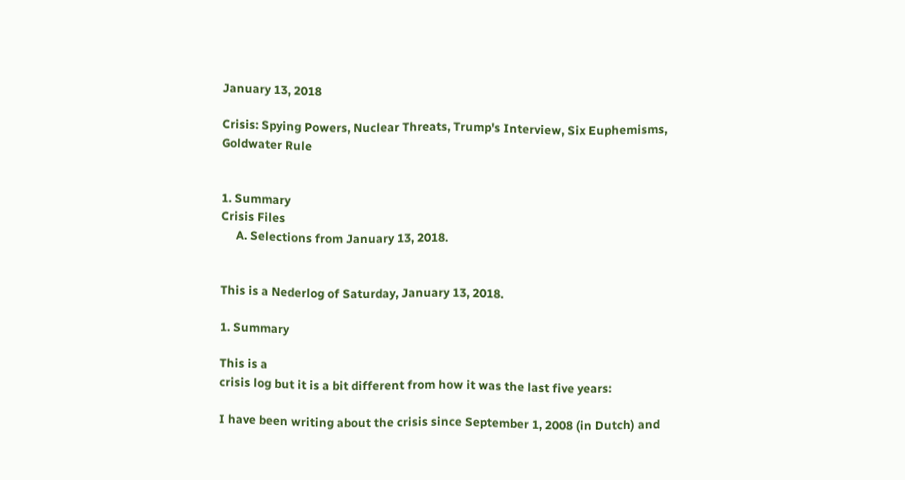January 13, 2018

Crisis: Spying Powers, Nuclear Threats, Trump's Interview, Six Euphemisms, Goldwater Rule


1. Summary
Crisis Files
     A. Selections from January 13, 2018.


This is a Nederlog of Saturday, January 13, 2018.

1. Summary

This is a
crisis log but it is a bit different from how it was the last five years:

I have been writing about the crisis since September 1, 2008 (in Dutch) and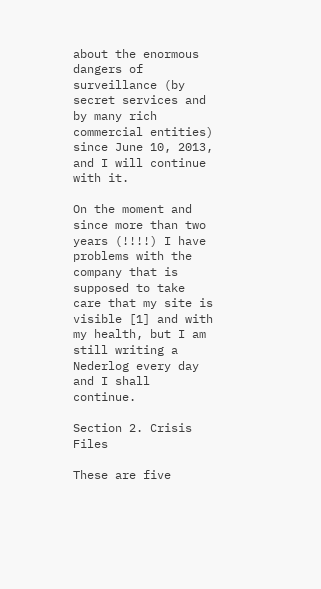about the enormous dangers of surveillance (by secret services and by many rich commercial entities) since June 10, 2013, and I will continue with it.

On the moment and since more than two years (!!!!) I have problems with the company that is supposed to take care that my site is visible [1] and with my health, but I am still writing a Nederlog every day and I shall continue.

Section 2. Crisis Files

These are five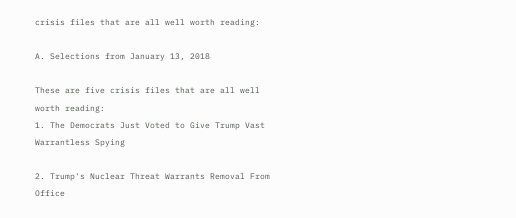crisis files that are all well worth reading:

A. Selections from January 13, 2018

These are five crisis files that are all well worth reading:
1. The Democrats Just Voted to Give Trump Vast Warrantless Spying

2. Trump's Nuclear Threat Warrants Removal From Office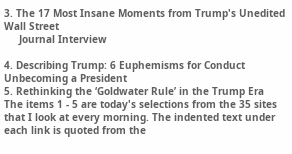3. The 17 Most Insane Moments from Trump's Unedited Wall Street
     Journal Interview

4. Describing Trump: 6 Euphemisms for Conduct Unbecoming a President
5. Rethinking the ‘Goldwater Rule’ in the Trump Era
The items 1 - 5 are today's selections from the 35 sites that I look at every morning. The indented text under each link is quoted from the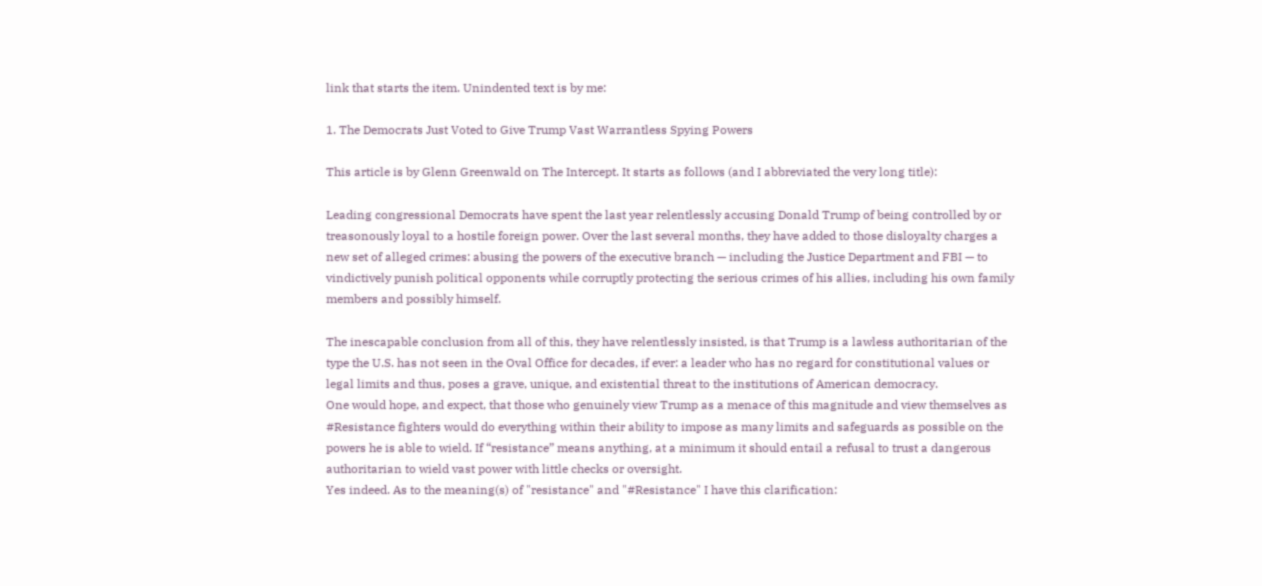link that starts the item. Unindented text is by me:

1. The Democrats Just Voted to Give Trump Vast Warrantless Spying Powers

This article is by Glenn Greenwald on The Intercept. It starts as follows (and I abbreviated the very long title):

Leading congressional Democrats have spent the last year relentlessly accusing Donald Trump of being controlled by or treasonously loyal to a hostile foreign power. Over the last several months, they have added to those disloyalty charges a new set of alleged crimes: abusing the powers of the executive branch — including the Justice Department and FBI — to vindictively punish political opponents while corruptly protecting the serious crimes of his allies, including his own family members and possibly himself.

The inescapable conclusion from all of this, they have relentlessly insisted, is that Trump is a lawless authoritarian of the type the U.S. has not seen in the Oval Office for decades, if ever: a leader who has no regard for constitutional values or legal limits and thus, poses a grave, unique, and existential threat to the institutions of American democracy.
One would hope, and expect, that those who genuinely view Trump as a menace of this magnitude and view themselves as #Resistance fighters would do everything within their ability to impose as many limits and safeguards as possible on the powers he is able to wield. If “resistance” means anything, at a minimum it should entail a refusal to trust a dangerous authoritarian to wield vast power with little checks or oversight.
Yes indeed. As to the meaning(s) of "resistance" and "#Resistance" I have this clarification: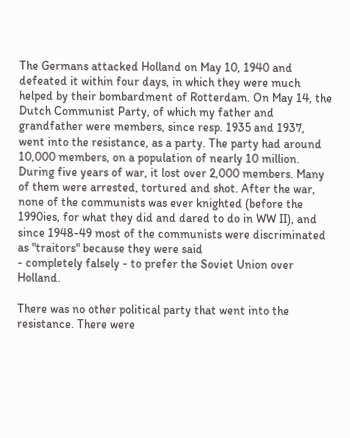The Germans attacked Holland on May 10, 1940 and defeated it within four days, in which they were much helped by their bombardment of Rotterdam. On May 14, the Dutch Communist Party, of which my father and grandfather were members, since resp. 1935 and 1937, went into the resistance, as a party. The party had around 10,000 members, on a population of nearly 10 million. During five years of war, it lost over 2,000 members. Many of them were arrested, tortured and shot. After the war, none of the communists was ever knighted (before the 1990ies, for what they did and dared to do in WW II), and since 1948-49 most of the communists were discriminated as "traitors" because they were said
- completely falsely - to prefer the Soviet Union over Holland.

There was no other political party that went into the resistance. There were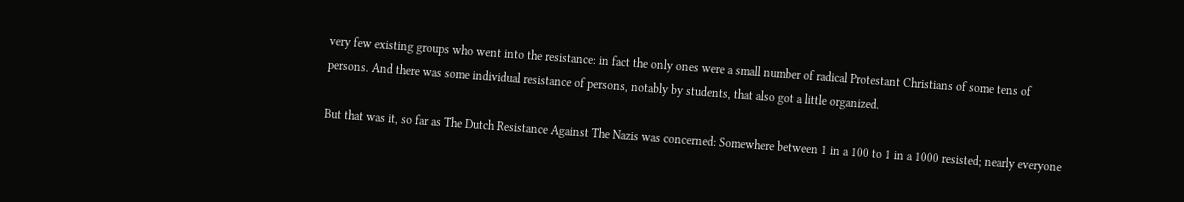very few existing groups who went into the resistance: in fact the only ones were a small number of radical Protestant Christians of some tens of persons. And there was some individual resistance of persons, notably by students, that also got a little organized.

But that was it, so far as The Dutch Resistance Against The Nazis was concerned: Somewhere between 1 in a 100 to 1 in a 1000 resisted; nearly everyone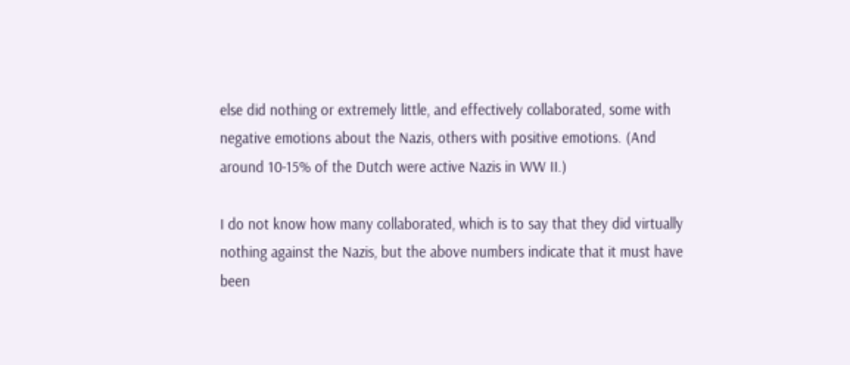else did nothing or extremely little, and effectively collaborated, some with negative emotions about the Nazis, others with positive emotions. (And around 10-15% of the Dutch were active Nazis in WW II.)

I do not know how many collaborated, which is to say that they did virtually nothing against the Nazis, but the above numbers indicate that it must have been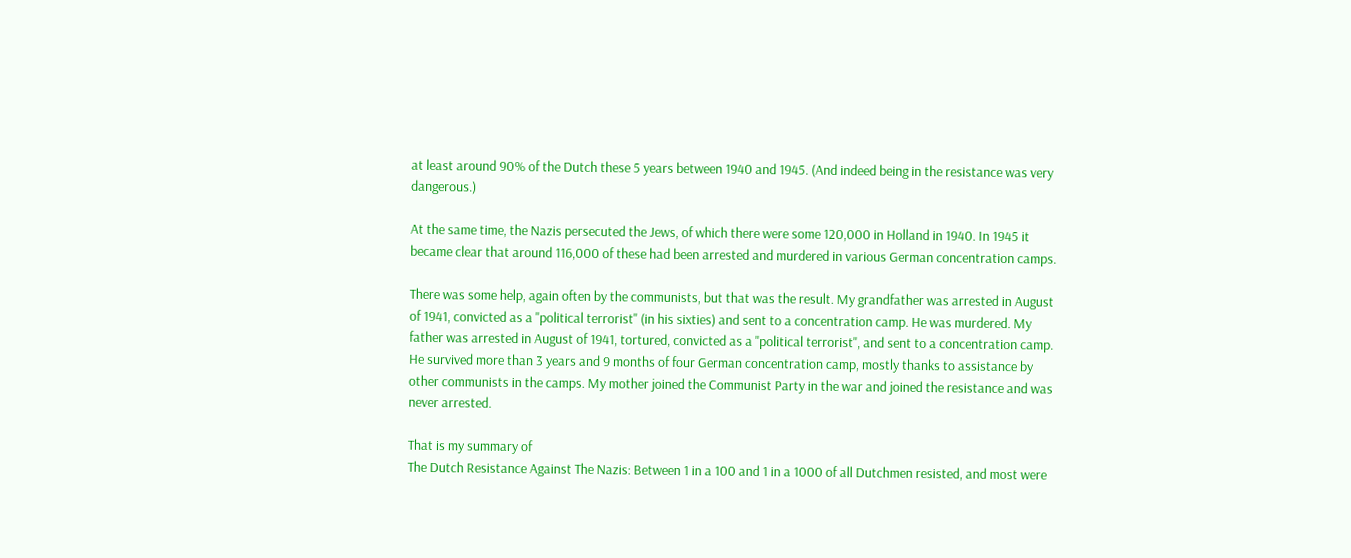at least around 90% of the Dutch these 5 years between 1940 and 1945. (And indeed being in the resistance was very dangerous.)

At the same time, the Nazis persecuted the Jews, of which there were some 120,000 in Holland in 1940. In 1945 it became clear that around 116,000 of these had been arrested and murdered in various German concentration camps.

There was some help, again often by the communists, but that was the result. My grandfather was arrested in August of 1941, convicted as a "political terrorist" (in his sixties) and sent to a concentration camp. He was murdered. My father was arrested in August of 1941, tortured, convicted as a "political terrorist", and sent to a concentration camp. He survived more than 3 years and 9 months of four German concentration camp, mostly thanks to assistance by other communists in the camps. My mother joined the Communist Party in the war and joined the resistance and was never arrested.

That is my summary of
The Dutch Resistance Against The Nazis: Between 1 in a 100 and 1 in a 1000 of all Dutchmen resisted, and most were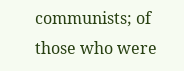communists; of those who were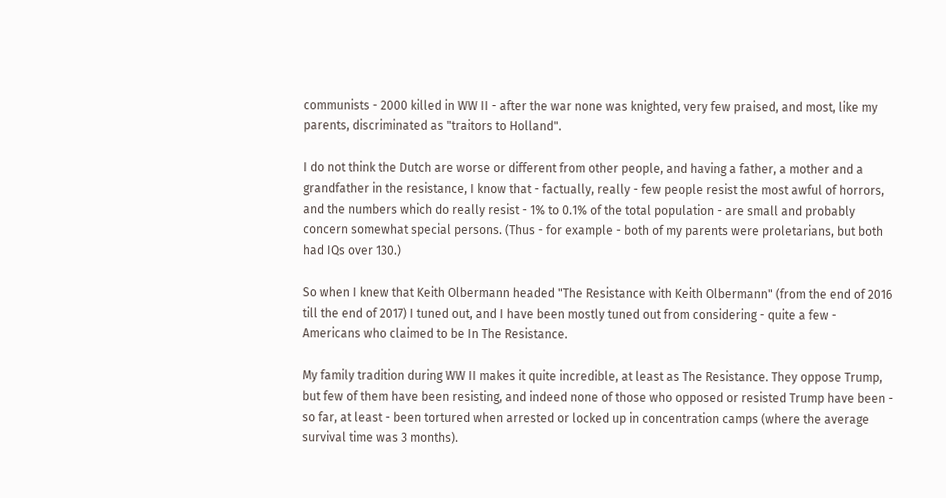communists - 2000 killed in WW II - after the war none was knighted, very few praised, and most, like my parents, discriminated as "traitors to Holland".

I do not think the Dutch are worse or different from other people, and having a father, a mother and a grandfather in the resistance, I know that - factually, really - few people resist the most awful of horrors, and the numbers which do really resist - 1% to 0.1% of the total population - are small and probably concern somewhat special persons. (Thus - for example - both of my parents were proletarians, but both had IQs over 130.)

So when I knew that Keith Olbermann headed "The Resistance with Keith Olbermann" (from the end of 2016 till the end of 2017) I tuned out, and I have been mostly tuned out from considering - quite a few - Americans who claimed to be In The Resistance.

My family tradition during WW II makes it quite incredible, at least as The Resistance. They oppose Trump, but few of them have been resisting, and indeed none of those who opposed or resisted Trump have been - so far, at least - been tortured when arrested or locked up in concentration camps (where the average survival time was 3 months).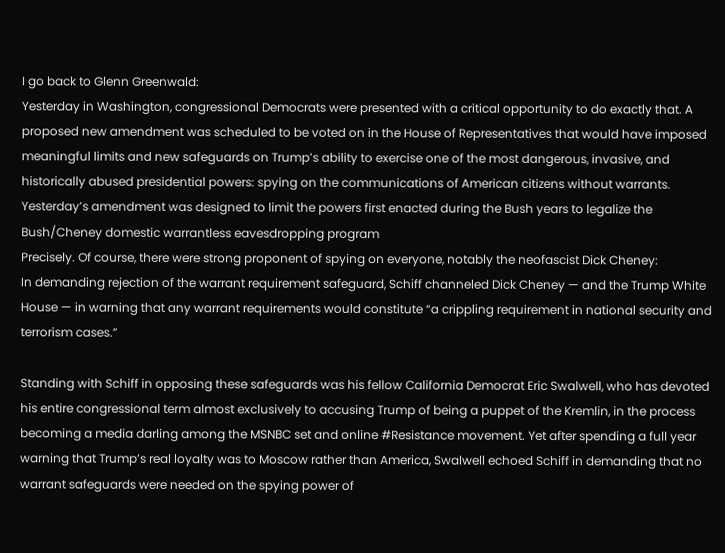I go back to Glenn Greenwald:
Yesterday in Washington, congressional Democrats were presented with a critical opportunity to do exactly that. A proposed new amendment was scheduled to be voted on in the House of Representatives that would have imposed meaningful limits and new safeguards on Trump’s ability to exercise one of the most dangerous, invasive, and historically abused presidential powers: spying on the communications of American citizens without warrants. Yesterday’s amendment was designed to limit the powers first enacted during the Bush years to legalize the Bush/Cheney domestic warrantless eavesdropping program
Precisely. Of course, there were strong proponent of spying on everyone, notably the neofascist Dick Cheney:
In demanding rejection of the warrant requirement safeguard, Schiff channeled Dick Cheney — and the Trump White House — in warning that any warrant requirements would constitute “a crippling requirement in national security and terrorism cases.”

Standing with Schiff in opposing these safeguards was his fellow California Democrat Eric Swalwell, who has devoted his entire congressional term almost exclusively to accusing Trump of being a puppet of the Kremlin, in the process becoming a media darling among the MSNBC set and online #Resistance movement. Yet after spending a full year warning that Trump’s real loyalty was to Moscow rather than America, Swalwell echoed Schiff in demanding that no warrant safeguards were needed on the spying power of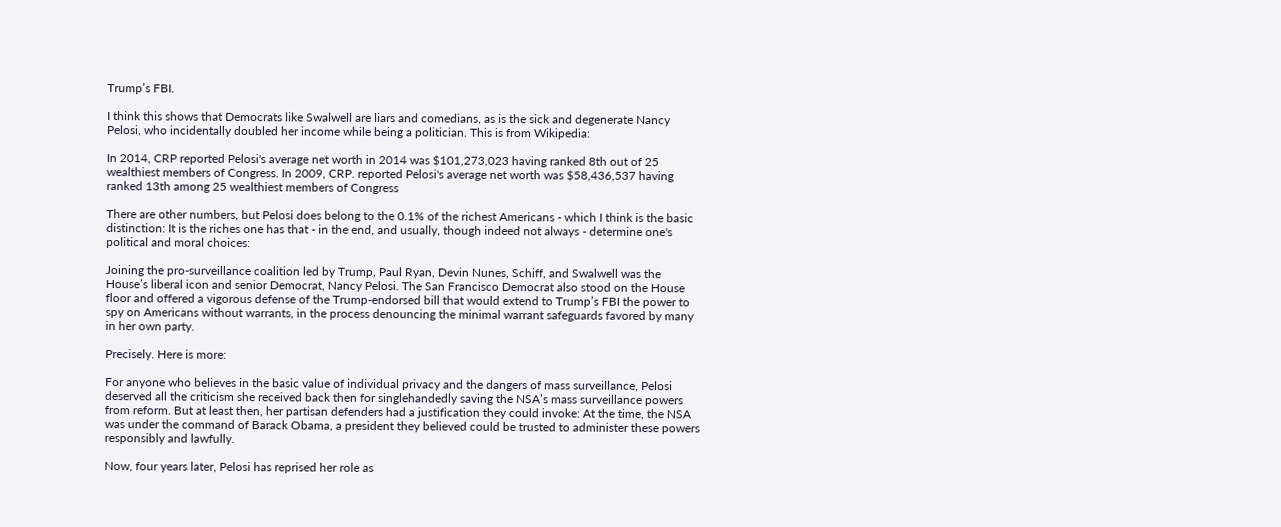Trump’s FBI.

I think this shows that Democrats like Swalwell are liars and comedians, as is the sick and degenerate Nancy Pelosi, who incidentally doubled her income while being a politician. This is from Wikipedia:

In 2014, CRP reported Pelosi's average net worth in 2014 was $101,273,023 having ranked 8th out of 25 wealthiest members of Congress. In 2009, CRP. reported Pelosi's average net worth was $58,436,537 having ranked 13th among 25 wealthiest members of Congress

There are other numbers, but Pelosi does belong to the 0.1% of the richest Americans - which I think is the basic distinction: It is the riches one has that - in the end, and usually, though indeed not always - determine one's political and moral choices:

Joining the pro-surveillance coalition led by Trump, Paul Ryan, Devin Nunes, Schiff, and Swalwell was the House’s liberal icon and senior Democrat, Nancy Pelosi. The San Francisco Democrat also stood on the House floor and offered a vigorous defense of the Trump-endorsed bill that would extend to Trump’s FBI the power to spy on Americans without warrants, in the process denouncing the minimal warrant safeguards favored by many in her own party.

Precisely. Here is more:

For anyone who believes in the basic value of individual privacy and the dangers of mass surveillance, Pelosi deserved all the criticism she received back then for singlehandedly saving the NSA’s mass surveillance powers from reform. But at least then, her partisan defenders had a justification they could invoke: At the time, the NSA was under the command of Barack Obama, a president they believed could be trusted to administer these powers responsibly and lawfully.

Now, four years later, Pelosi has reprised her role as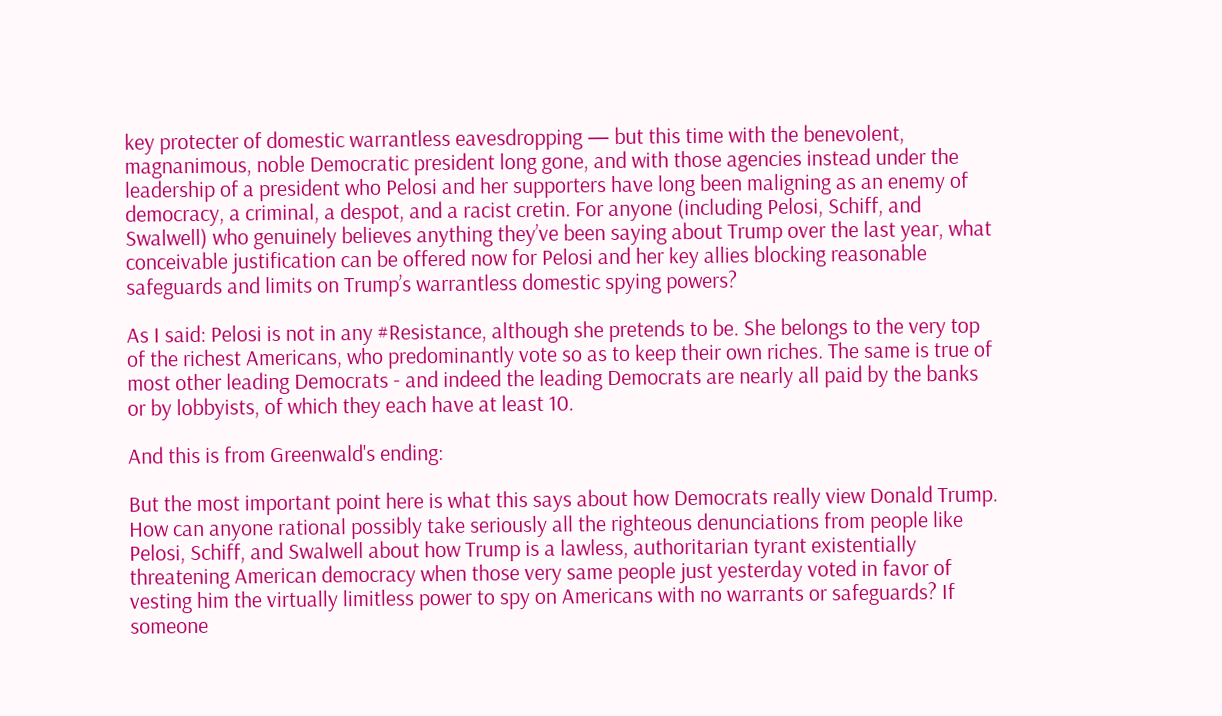key protecter of domestic warrantless eavesdropping — but this time with the benevolent, magnanimous, noble Democratic president long gone, and with those agencies instead under the leadership of a president who Pelosi and her supporters have long been maligning as an enemy of democracy, a criminal, a despot, and a racist cretin. For anyone (including Pelosi, Schiff, and Swalwell) who genuinely believes anything they’ve been saying about Trump over the last year, what conceivable justification can be offered now for Pelosi and her key allies blocking reasonable safeguards and limits on Trump’s warrantless domestic spying powers?

As I said: Pelosi is not in any #Resistance, although she pretends to be. She belongs to the very top of the richest Americans, who predominantly vote so as to keep their own riches. The same is true of most other leading Democrats - and indeed the leading Democrats are nearly all paid by the banks or by lobbyists, of which they each have at least 10.

And this is from Greenwald's ending:

But the most important point here is what this says about how Democrats really view Donald Trump. How can anyone rational possibly take seriously all the righteous denunciations from people like Pelosi, Schiff, and Swalwell about how Trump is a lawless, authoritarian tyrant existentially threatening American democracy when those very same people just yesterday voted in favor of vesting him the virtually limitless power to spy on Americans with no warrants or safeguards? If someone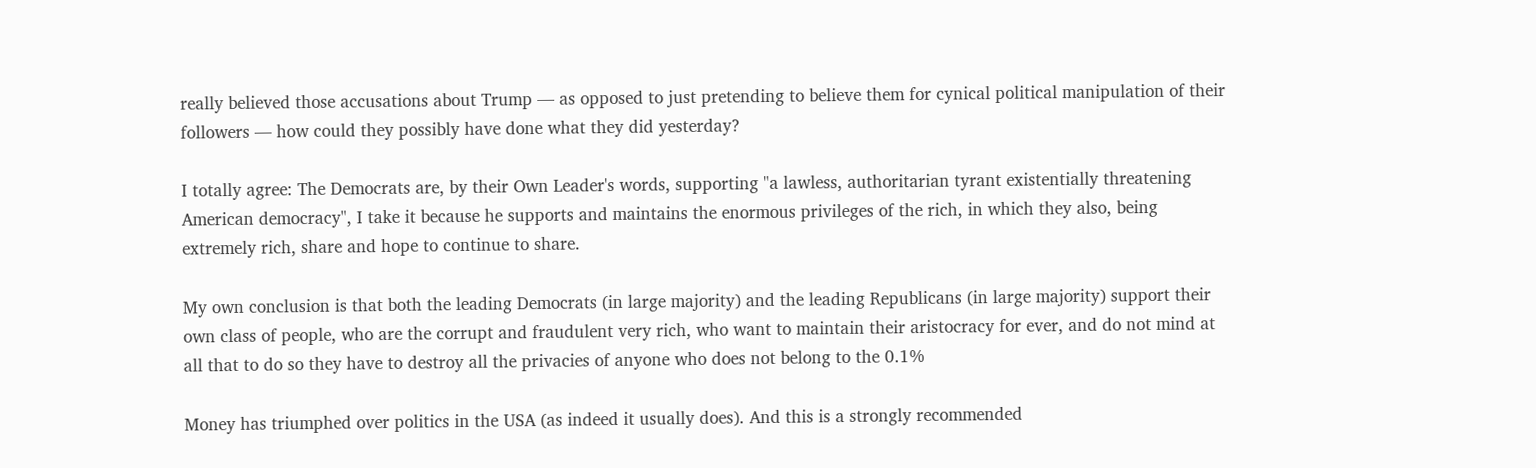really believed those accusations about Trump — as opposed to just pretending to believe them for cynical political manipulation of their followers — how could they possibly have done what they did yesterday?

I totally agree: The Democrats are, by their Own Leader's words, supporting "a lawless, authoritarian tyrant existentially threatening American democracy", I take it because he supports and maintains the enormous privileges of the rich, in which they also, being extremely rich, share and hope to continue to share.

My own conclusion is that both the leading Democrats (in large majority) and the leading Republicans (in large majority) support their own class of people, who are the corrupt and fraudulent very rich, who want to maintain their aristocracy for ever, and do not mind at all that to do so they have to destroy all the privacies of anyone who does not belong to the 0.1%

Money has triumphed over politics in the USA (as indeed it usually does). And this is a strongly recommended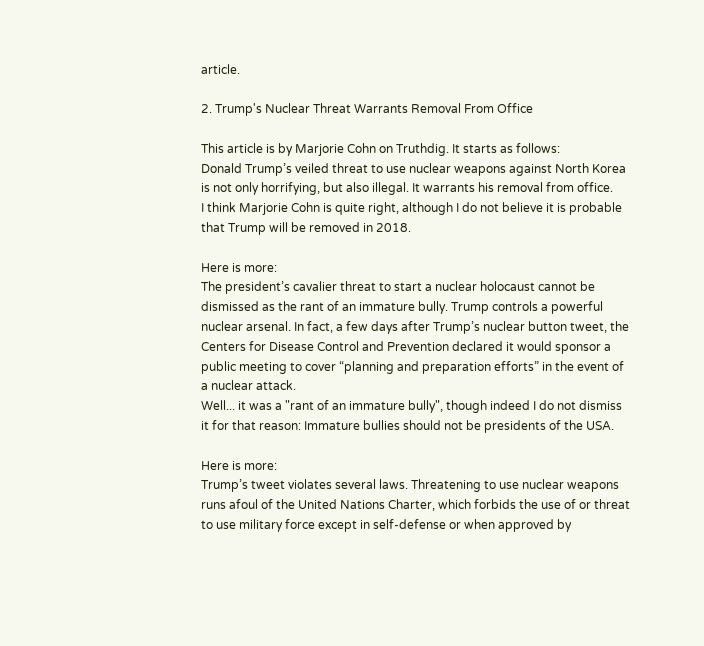article.

2. Trump's Nuclear Threat Warrants Removal From Office

This article is by Marjorie Cohn on Truthdig. It starts as follows:
Donald Trump’s veiled threat to use nuclear weapons against North Korea is not only horrifying, but also illegal. It warrants his removal from office.
I think Marjorie Cohn is quite right, although I do not believe it is probable that Trump will be removed in 2018.

Here is more:
The president’s cavalier threat to start a nuclear holocaust cannot be dismissed as the rant of an immature bully. Trump controls a powerful nuclear arsenal. In fact, a few days after Trump’s nuclear button tweet, the Centers for Disease Control and Prevention declared it would sponsor a public meeting to cover “planning and preparation efforts” in the event of a nuclear attack.
Well... it was a "rant of an immature bully", though indeed I do not dismiss it for that reason: Immature bullies should not be presidents of the USA.

Here is more:
Trump’s tweet violates several laws. Threatening to use nuclear weapons runs afoul of the United Nations Charter, which forbids the use of or threat to use military force except in self-defense or when approved by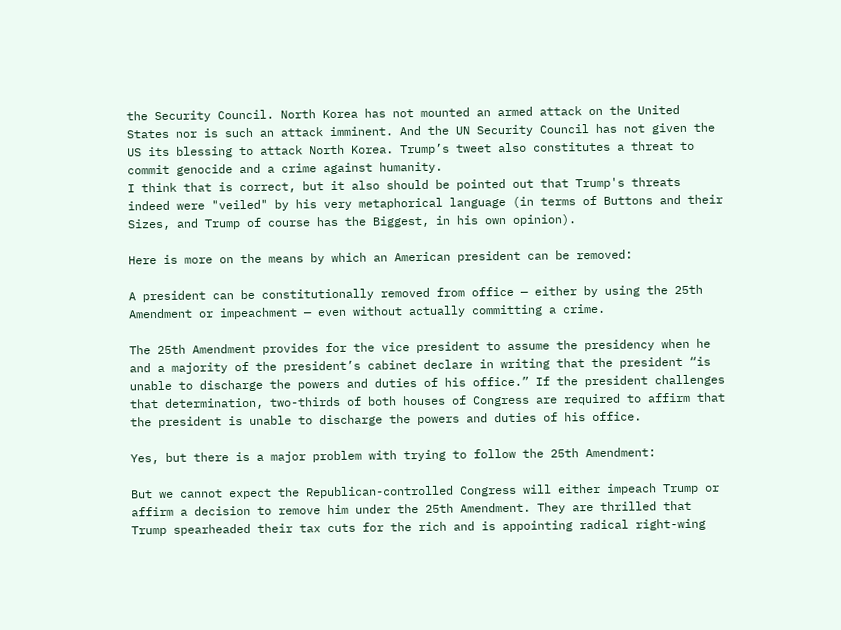the Security Council. North Korea has not mounted an armed attack on the United States nor is such an attack imminent. And the UN Security Council has not given the US its blessing to attack North Korea. Trump’s tweet also constitutes a threat to commit genocide and a crime against humanity.
I think that is correct, but it also should be pointed out that Trump's threats indeed were "veiled" by his very metaphorical language (in terms of Buttons and their Sizes, and Trump of course has the Biggest, in his own opinion).

Here is more on the means by which an American president can be removed:

A president can be constitutionally removed from office — either by using the 25th Amendment or impeachment — even without actually committing a crime.

The 25th Amendment provides for the vice president to assume the presidency when he and a majority of the president’s cabinet declare in writing that the president “is unable to discharge the powers and duties of his office.” If the president challenges that determination, two-thirds of both houses of Congress are required to affirm that the president is unable to discharge the powers and duties of his office.

Yes, but there is a major problem with trying to follow the 25th Amendment:

But we cannot expect the Republican-controlled Congress will either impeach Trump or affirm a decision to remove him under the 25th Amendment. They are thrilled that Trump spearheaded their tax cuts for the rich and is appointing radical right-wing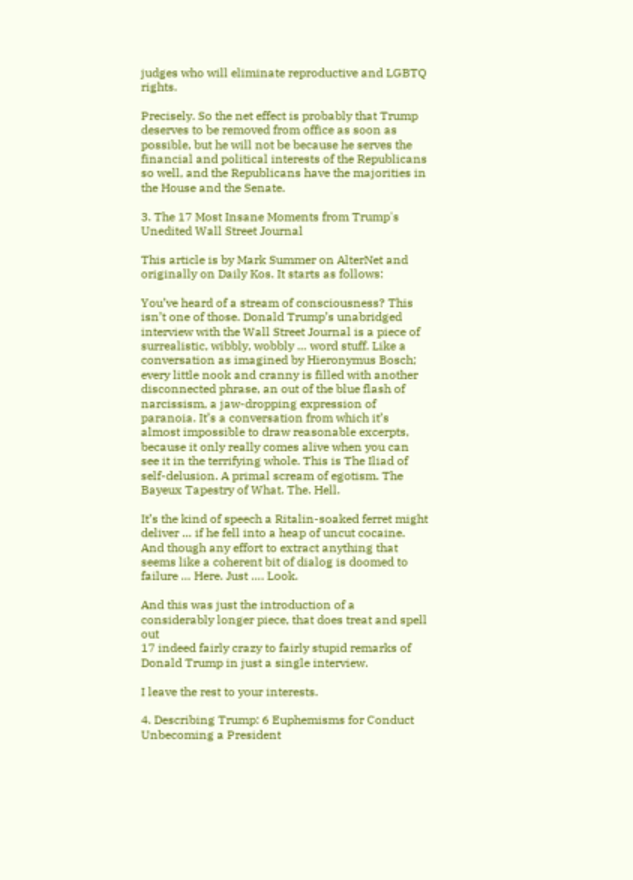judges who will eliminate reproductive and LGBTQ rights.

Precisely. So the net effect is probably that Trump deserves to be removed from office as soon as possible, but he will not be because he serves the financial and political interests of the Republicans so well, and the Republicans have the majorities in the House and the Senate.

3. The 17 Most Insane Moments from Trump's Unedited Wall Street Journal

This article is by Mark Summer on AlterNet and originally on Daily Kos. It starts as follows:

You’ve heard of a stream of consciousness? This isn’t one of those. Donald Trump’s unabridged interview with the Wall Street Journal is a piece of surrealistic, wibbly, wobbly … word stuff. Like a conversation as imagined by Hieronymus Bosch; every little nook and cranny is filled with another disconnected phrase, an out of the blue flash of narcissism, a jaw-dropping expression of paranoia. It’s a conversation from which it’s almost impossible to draw reasonable excerpts, because it only really comes alive when you can see it in the terrifying whole. This is The Iliad of self-delusion. A primal scream of egotism. The Bayeux Tapestry of What. The. Hell.

It’s the kind of speech a Ritalin-soaked ferret might deliver … if he fell into a heap of uncut cocaine. And though any effort to extract anything that seems like a coherent bit of dialog is doomed to failure … Here. Just …. Look.

And this was just the introduction of a considerably longer piece, that does treat and spell out
17 indeed fairly crazy to fairly stupid remarks of Donald Trump in just a single interview.

I leave the rest to your interests.

4. Describing Trump: 6 Euphemisms for Conduct Unbecoming a President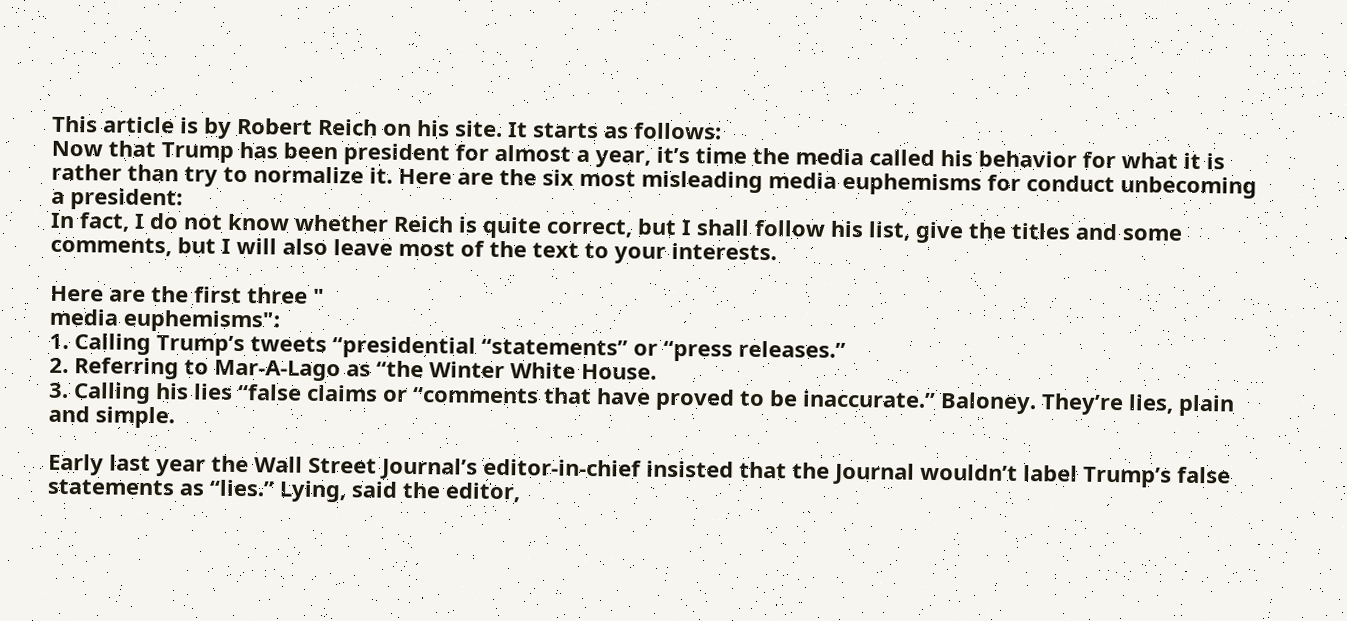This article is by Robert Reich on his site. It starts as follows:
Now that Trump has been president for almost a year, it’s time the media called his behavior for what it is rather than try to normalize it. Here are the six most misleading media euphemisms for conduct unbecoming a president:
In fact, I do not know whether Reich is quite correct, but I shall follow his list, give the titles and some comments, but I will also leave most of the text to your interests.

Here are the first three "
media euphemisms":
1. Calling Trump’s tweets “presidential “statements” or “press releases.”
2. Referring to Mar-A-Lago as “the Winter White House.
3. Calling his lies “false claims or “comments that have proved to be inaccurate.” Baloney. They’re lies, plain and simple.

Early last year the Wall Street Journal’s editor-in-chief insisted that the Journal wouldn’t label Trump’s false statements as “lies.” Lying, said the editor,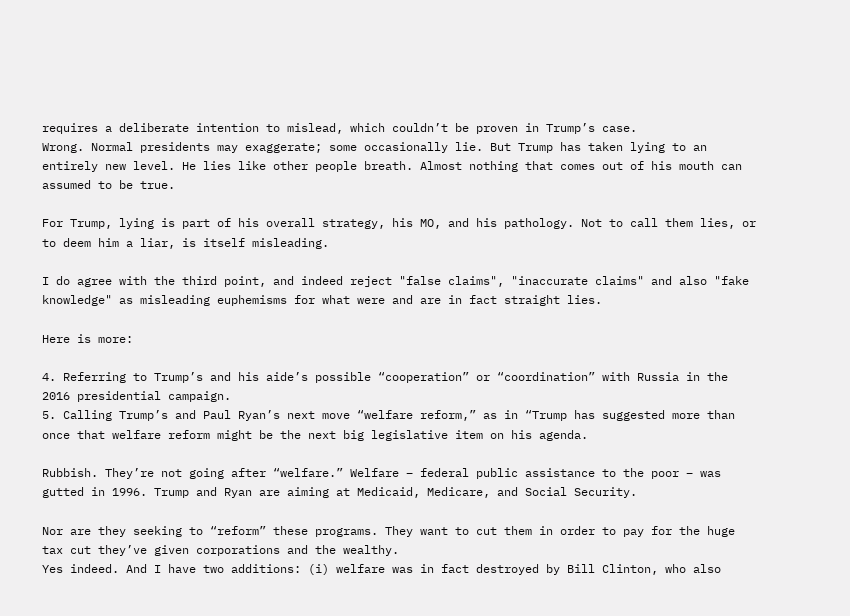requires a deliberate intention to mislead, which couldn’t be proven in Trump’s case.
Wrong. Normal presidents may exaggerate; some occasionally lie. But Trump has taken lying to an entirely new level. He lies like other people breath. Almost nothing that comes out of his mouth can assumed to be true.

For Trump, lying is part of his overall strategy, his MO, and his pathology. Not to call them lies, or to deem him a liar, is itself misleading.

I do agree with the third point, and indeed reject "false claims", "inaccurate claims" and also "fake knowledge" as misleading euphemisms for what were and are in fact straight lies.

Here is more:

4. Referring to Trump’s and his aide’s possible “cooperation” or “coordination” with Russia in the 2016 presidential campaign.
5. Calling Trump’s and Paul Ryan’s next move “welfare reform,” as in “Trump has suggested more than once that welfare reform might be the next big legislative item on his agenda.

Rubbish. They’re not going after “welfare.” Welfare – federal public assistance to the poor – was gutted in 1996. Trump and Ryan are aiming at Medicaid, Medicare, and Social Security.

Nor are they seeking to “reform” these programs. They want to cut them in order to pay for the huge tax cut they’ve given corporations and the wealthy.
Yes indeed. And I have two additions: (i) welfare was in fact destroyed by Bill Clinton, who also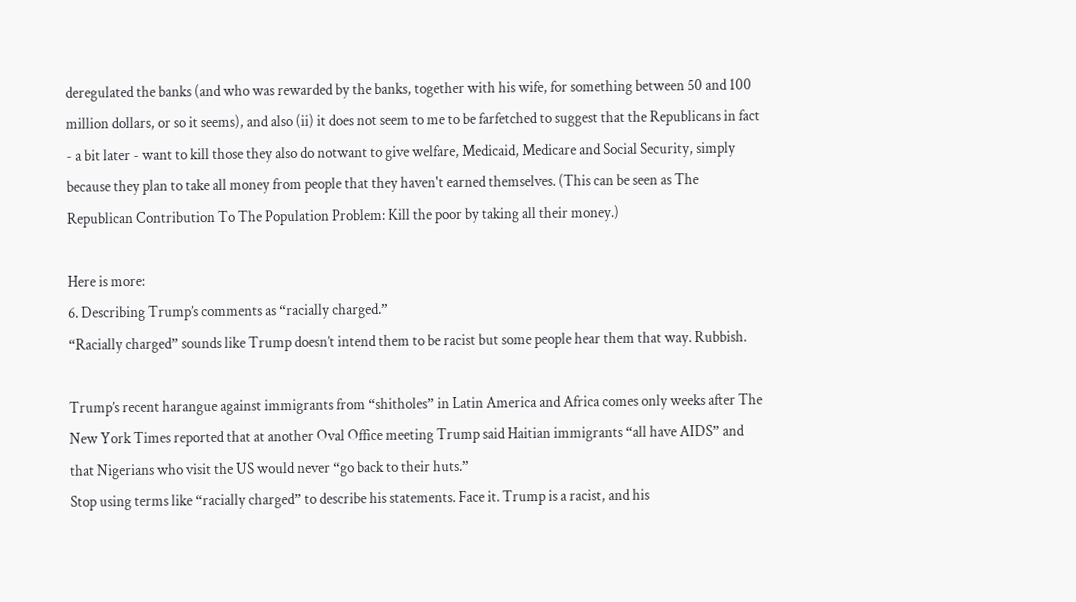deregulated the banks (and who was rewarded by the banks, together with his wife, for something between 50 and 100 million dollars, or so it seems), and also (ii) it does not seem to me to be farfetched to suggest that the Republicans in fact - a bit later - want to kill those they also do notwant to give welfare, Medicaid, Medicare and Social Security, simply because they plan to take all money from people that they haven't earned themselves. (This can be seen as The Republican Contribution To The Population Problem: Kill the poor by taking all their money.)

Here is more:
6. Describing Trump’s comments as “racially charged.”
“Racially charged” sounds like Trump doesn’t intend them to be racist but some people hear them that way. Rubbish.

Trump’s recent harangue against immigrants from “shitholes” in Latin America and Africa comes only weeks after The New York Times reported that at another Oval Office meeting Trump said Haitian immigrants “all have AIDS” and that Nigerians who visit the US would never “go back to their huts.”
Stop using terms like “racially charged” to describe his statements. Face it. Trump is a racist, and his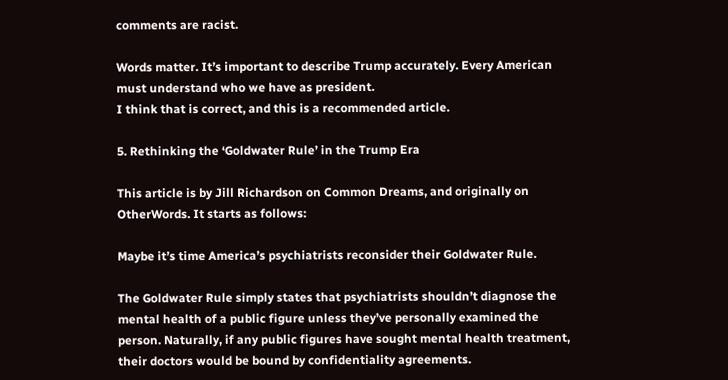comments are racist.

Words matter. It’s important to describe Trump accurately. Every American must understand who we have as president.
I think that is correct, and this is a recommended article.

5. Rethinking the ‘Goldwater Rule’ in the Trump Era

This article is by Jill Richardson on Common Dreams, and originally on OtherWords. It starts as follows:

Maybe it’s time America’s psychiatrists reconsider their Goldwater Rule.

The Goldwater Rule simply states that psychiatrists shouldn’t diagnose the mental health of a public figure unless they’ve personally examined the person. Naturally, if any public figures have sought mental health treatment, their doctors would be bound by confidentiality agreements.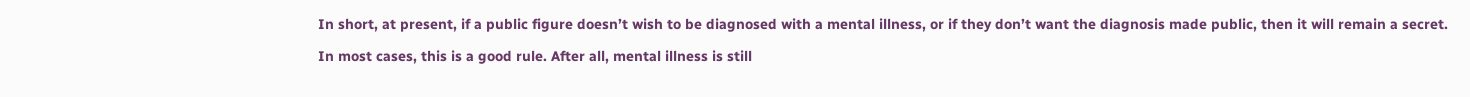In short, at present, if a public figure doesn’t wish to be diagnosed with a mental illness, or if they don’t want the diagnosis made public, then it will remain a secret.

In most cases, this is a good rule. After all, mental illness is still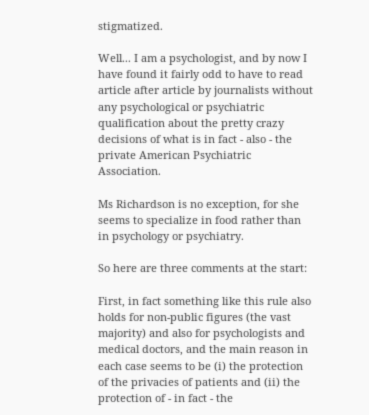stigmatized.

Well... I am a psychologist, and by now I have found it fairly odd to have to read article after article by journalists without any psychological or psychiatric qualification about the pretty crazy
decisions of what is in fact - also - the private American Psychiatric Association.

Ms Richardson is no exception, for she seems to specialize in food rather than in psychology or psychiatry.

So here are three comments at the start:

First, in fact something like this rule also holds for non-public figures (the vast majority) and also for psychologists and medical doctors, and the main reason in each case seems to be (i) the protection of the privacies of patients and (ii) the protection of - in fact - the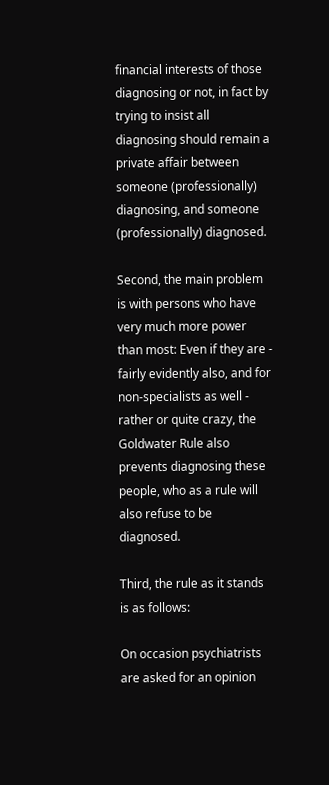financial interests of those diagnosing or not, in fact by trying to insist all diagnosing should remain a private affair between someone (professionally) diagnosing, and someone (professionally) diagnosed.

Second, the main problem is with persons who have very much more power than most: Even if they are - fairly evidently also, and for non-specialists as well - rather or quite crazy, the Goldwater Rule also prevents diagnosing these people, who as a rule will also refuse to be diagnosed.

Third, the rule as it stands is as follows:

On occasion psychiatrists are asked for an opinion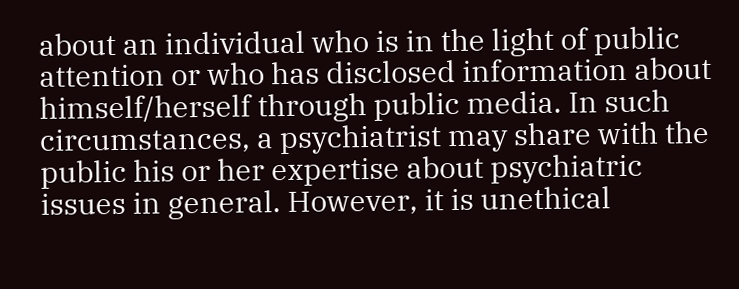about an individual who is in the light of public attention or who has disclosed information about himself/herself through public media. In such circumstances, a psychiatrist may share with the public his or her expertise about psychiatric issues in general. However, it is unethical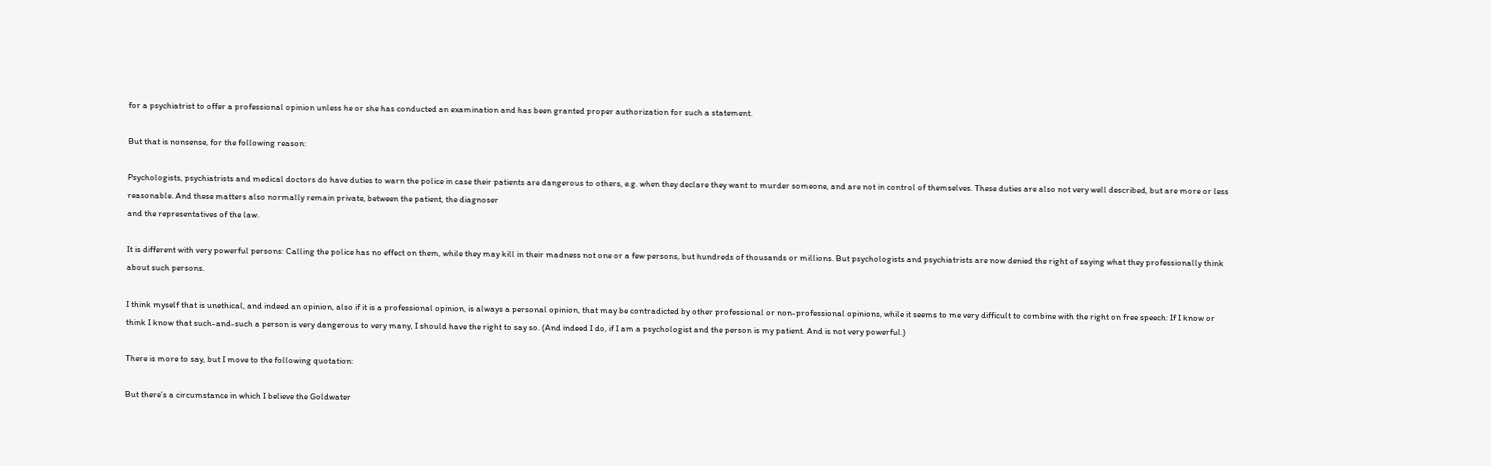for a psychiatrist to offer a professional opinion unless he or she has conducted an examination and has been granted proper authorization for such a statement.

But that is nonsense, for the following reason:

Psychologists, psychiatrists and medical doctors do have duties to warn the police in case their patients are dangerous to others, e.g. when they declare they want to murder someone, and are not in control of themselves. These duties are also not very well described, but are more or less
reasonable. And these matters also normally remain private, between the patient, the diagnoser
and the representatives of the law.

It is different with very powerful persons: Calling the police has no effect on them, while they may kill in their madness not one or a few persons, but hundreds of thousands or millions. But psychologists and psychiatrists are now denied the right of saying what they professionally think about such persons.

I think myself that is unethical, and indeed an opinion, also if it is a professional opinion, is always a personal opinion, that may be contradicted by other professional or non-professional opinions, while it seems to me very difficult to combine with the right on free speech: If I know or think I know that such-and-such a person is very dangerous to very many, I should have the right to say so. (And indeed I do, if I am a psychologist and the person is my patient. And is not very powerful.)

There is more to say, but I move to the following quotation:

But there’s a circumstance in which I believe the Goldwater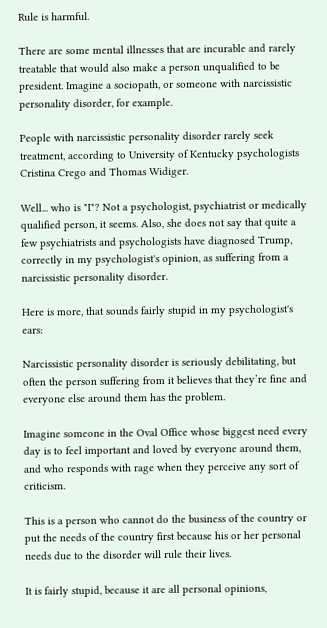Rule is harmful.

There are some mental illnesses that are incurable and rarely treatable that would also make a person unqualified to be president. Imagine a sociopath, or someone with narcissistic personality disorder, for example.

People with narcissistic personality disorder rarely seek treatment, according to University of Kentucky psychologists Cristina Crego and Thomas Widiger.

Well... who is "I"? Not a psychologist, psychiatrist or medically qualified person, it seems. Also, she does not say that quite a few psychiatrists and psychologists have diagnosed Trump, correctly in my psychologist's opinion, as suffering from a narcissistic personality disorder.

Here is more, that sounds fairly stupid in my psychologist's ears:

Narcissistic personality disorder is seriously debilitating, but often the person suffering from it believes that they’re fine and everyone else around them has the problem.

Imagine someone in the Oval Office whose biggest need every day is to feel important and loved by everyone around them, and who responds with rage when they perceive any sort of criticism.

This is a person who cannot do the business of the country or put the needs of the country first because his or her personal needs due to the disorder will rule their lives.

It is fairly stupid, because it are all personal opinions,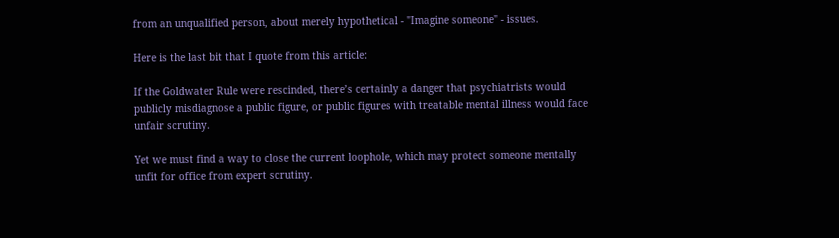from an unqualified person, about merely hypothetical - "Imagine someone" - issues.

Here is the last bit that I quote from this article:

If the Goldwater Rule were rescinded, there’s certainly a danger that psychiatrists would publicly misdiagnose a public figure, or public figures with treatable mental illness would face unfair scrutiny.

Yet we must find a way to close the current loophole, which may protect someone mentally unfit for office from expert scrutiny.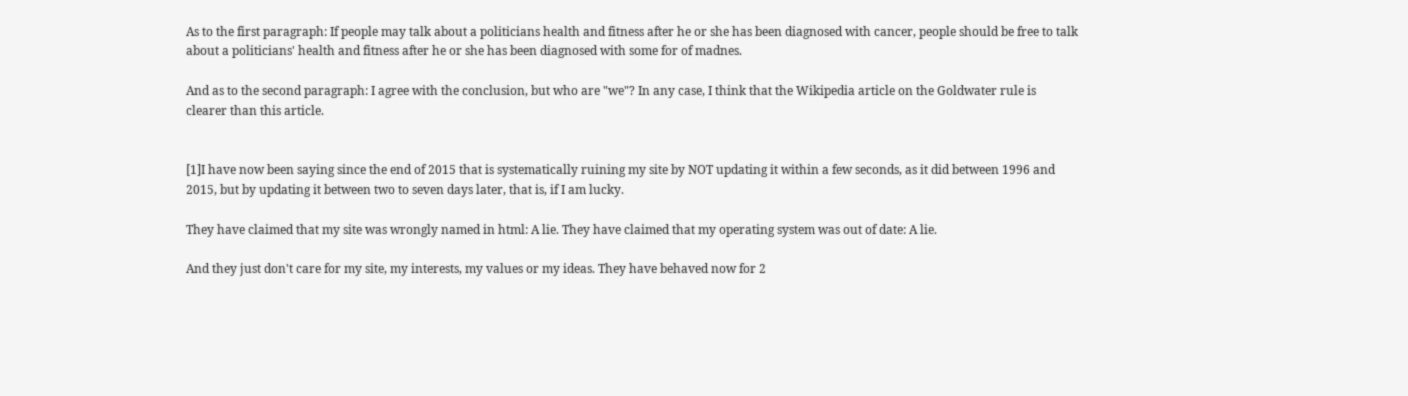As to the first paragraph: If people may talk about a politicians health and fitness after he or she has been diagnosed with cancer, people should be free to talk about a politicians' health and fitness after he or she has been diagnosed with some for of madnes.

And as to the second paragraph: I agree with the conclusion, but who are "we"? In any case, I think that the Wikipedia article on the Goldwater rule is clearer than this article.


[1]I have now been saying since the end of 2015 that is systematically ruining my site by NOT updating it within a few seconds, as it did between 1996 and 2015, but by updating it between two to seven days later, that is, if I am lucky.

They have claimed that my site was wrongly named in html: A lie. They have claimed that my operating system was out of date: A lie.

And they just don't care for my site, my interests, my values or my ideas. They have behaved now for 2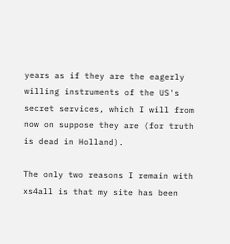years as if they are the eagerly willing instruments of the US's secret services, which I will from now on suppose they are (for truth is dead in Holland).

The only two reasons I remain with xs4all is that my site has been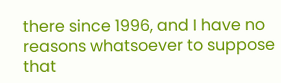there since 1996, and I have no reasons whatsoever to suppose that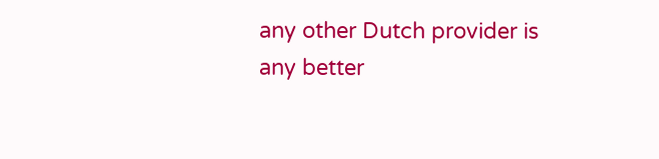any other Dutch provider is any better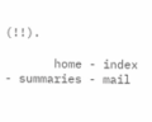(!!).

       home - index - summaries - mail